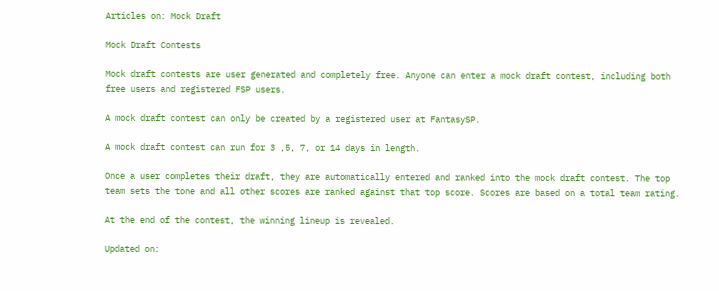Articles on: Mock Draft

Mock Draft Contests

Mock draft contests are user generated and completely free. Anyone can enter a mock draft contest, including both free users and registered FSP users.

A mock draft contest can only be created by a registered user at FantasySP.

A mock draft contest can run for 3 ,5, 7, or 14 days in length.

Once a user completes their draft, they are automatically entered and ranked into the mock draft contest. The top team sets the tone and all other scores are ranked against that top score. Scores are based on a total team rating.

At the end of the contest, the winning lineup is revealed.

Updated on: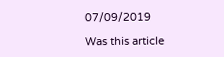07/09/2019

Was this article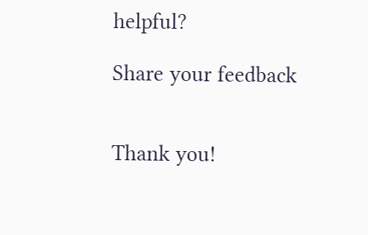helpful?

Share your feedback


Thank you!